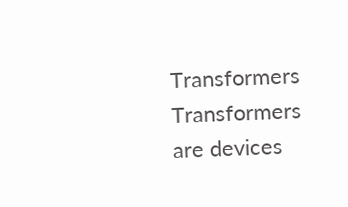Transformers Transformers are devices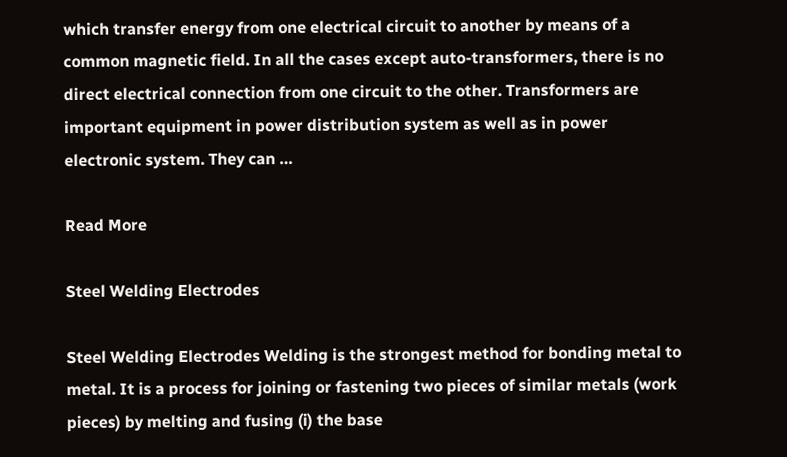which transfer energy from one electrical circuit to another by means of a common magnetic field. In all the cases except auto-transformers, there is no direct electrical connection from one circuit to the other. Transformers are important equipment in power distribution system as well as in power electronic system. They can …

Read More

Steel Welding Electrodes

Steel Welding Electrodes Welding is the strongest method for bonding metal to metal. It is a process for joining or fastening two pieces of similar metals (work pieces) by melting and fusing (i) the base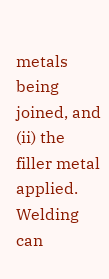metals being joined, and (ii) the filler metal applied. Welding can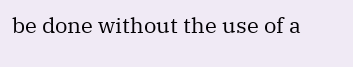be done without the use of a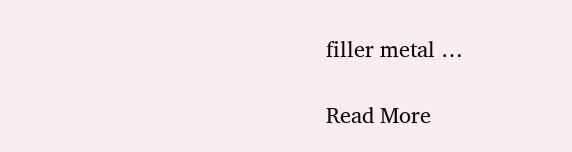filler metal …

Read More